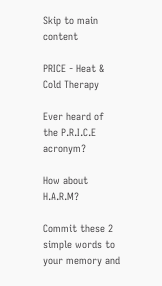Skip to main content

PRICE - Heat & Cold Therapy

Ever heard of the P.R.I.C.E acronym?

How about H.A.R.M?

Commit these 2 simple words to your memory and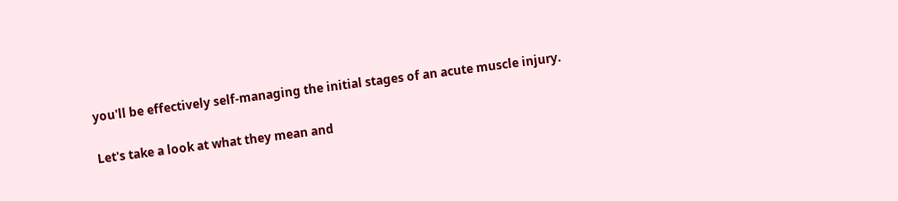you'll be effectively self-managing the initial stages of an acute muscle injury.

Let's take a look at what they mean and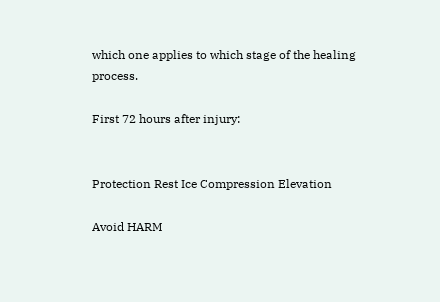which one applies to which stage of the healing process.

First 72 hours after injury:


Protection Rest Ice Compression Elevation

Avoid HARM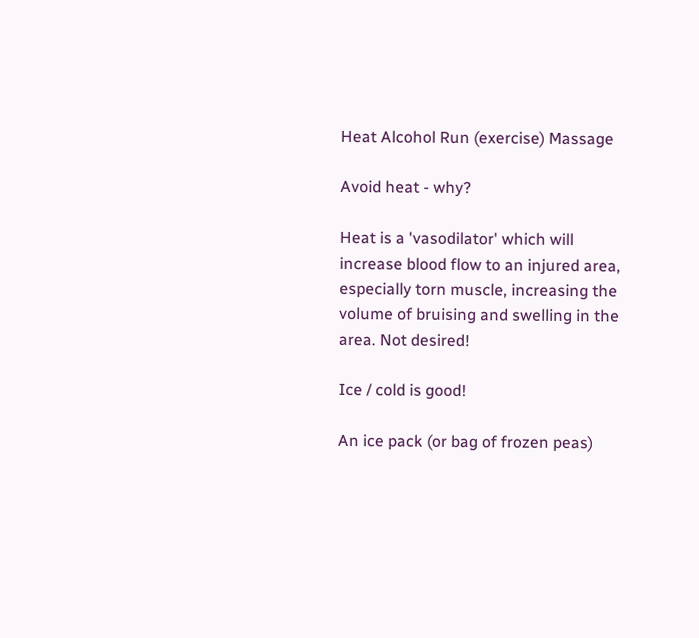Heat Alcohol Run (exercise) Massage

Avoid heat - why?

Heat is a 'vasodilator' which will increase blood flow to an injured area, especially torn muscle, increasing the volume of bruising and swelling in the area. Not desired!

Ice / cold is good!

An ice pack (or bag of frozen peas)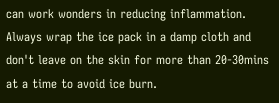can work wonders in reducing inflammation.
Always wrap the ice pack in a damp cloth and don't leave on the skin for more than 20-30mins at a time to avoid ice burn.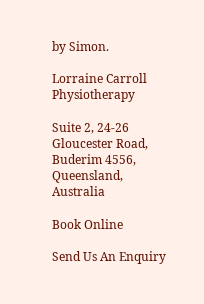by Simon.

Lorraine Carroll Physiotherapy

Suite 2, 24-26 Gloucester Road, Buderim 4556, Queensland, Australia

Book Online

Send Us An Enquiry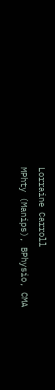Lorraine Carroll
MPhty (Manips), BPhysio, CMA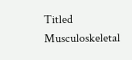Titled Musculoskeletal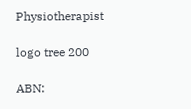Physiotherapist

logo tree 200

ABN: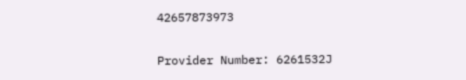42657873973

Provider Number: 6261532J